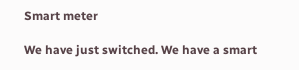Smart meter

We have just switched. We have a smart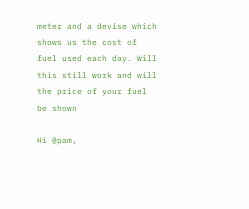meter and a devise which shows us the cost of fuel used each day. Will this still work and will the price of your fuel be shown

Hi @pam,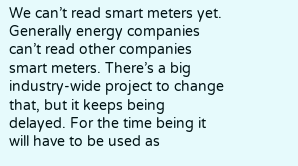We can’t read smart meters yet. Generally energy companies can’t read other companies smart meters. There’s a big industry-wide project to change that, but it keeps being delayed. For the time being it will have to be used as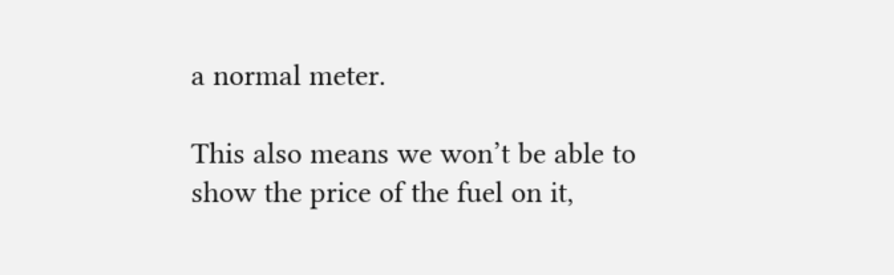a normal meter.

This also means we won’t be able to show the price of the fuel on it,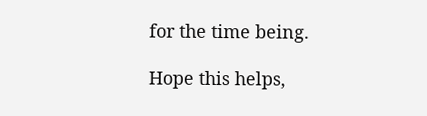for the time being.

Hope this helps,